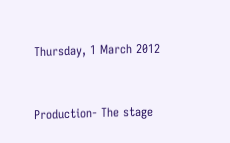Thursday, 1 March 2012


Production- The stage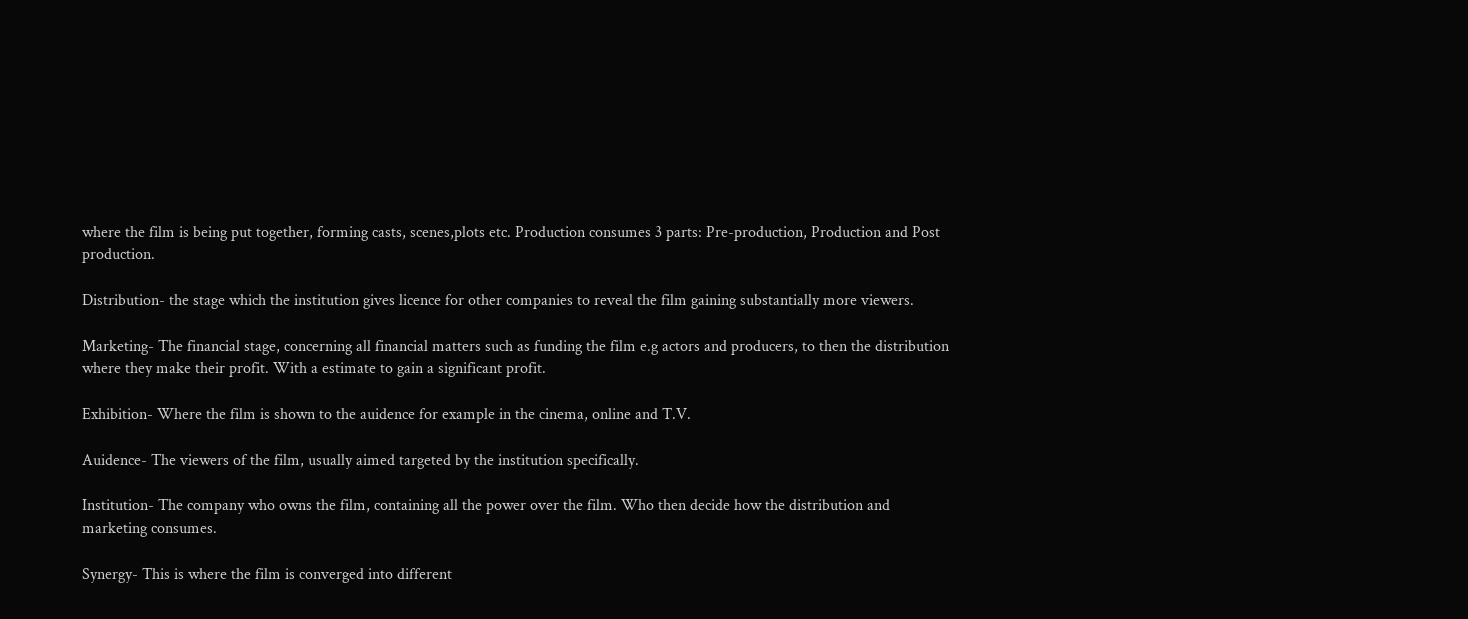where the film is being put together, forming casts, scenes,plots etc. Production consumes 3 parts: Pre-production, Production and Post production.

Distribution- the stage which the institution gives licence for other companies to reveal the film gaining substantially more viewers.

Marketing- The financial stage, concerning all financial matters such as funding the film e.g actors and producers, to then the distribution where they make their profit. With a estimate to gain a significant profit.

Exhibition- Where the film is shown to the auidence for example in the cinema, online and T.V.

Auidence- The viewers of the film, usually aimed targeted by the institution specifically.

Institution- The company who owns the film, containing all the power over the film. Who then decide how the distribution and marketing consumes.

Synergy- This is where the film is converged into different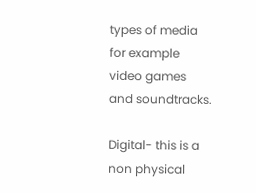types of media for example video games and soundtracks.

Digital- this is a non physical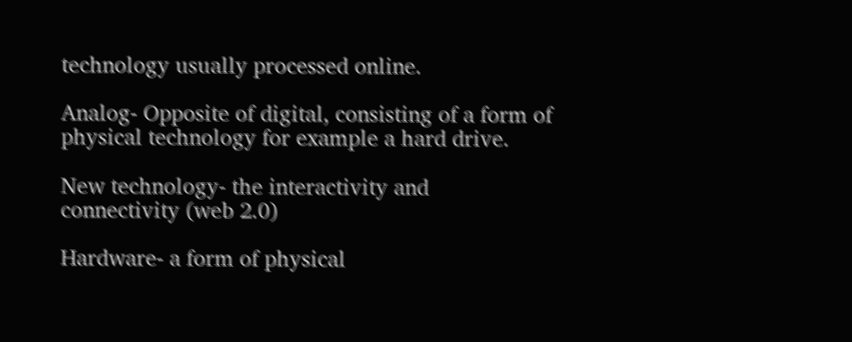technology usually processed online.

Analog- Opposite of digital, consisting of a form of physical technology for example a hard drive.

New technology- the interactivity and connectivity (web 2.0)

Hardware- a form of physical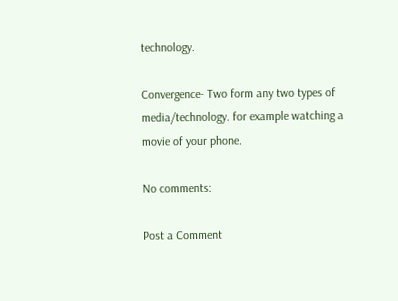technology.

Convergence- Two form any two types of media/technology. for example watching a movie of your phone.

No comments:

Post a Comment